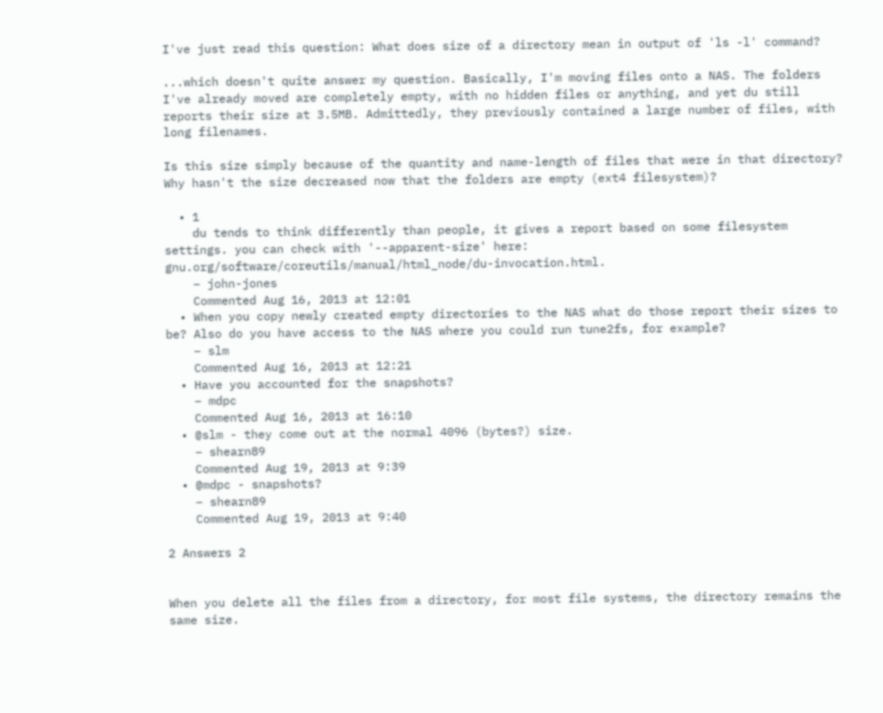I've just read this question: What does size of a directory mean in output of 'ls -l' command?

...which doesn't quite answer my question. Basically, I'm moving files onto a NAS. The folders I've already moved are completely empty, with no hidden files or anything, and yet du still reports their size at 3.5MB. Admittedly, they previously contained a large number of files, with long filenames.

Is this size simply because of the quantity and name-length of files that were in that directory? Why hasn't the size decreased now that the folders are empty (ext4 filesystem)?

  • 1
    du tends to think differently than people, it gives a report based on some filesystem settings. you can check with '--apparent-size' here: gnu.org/software/coreutils/manual/html_node/du-invocation.html.
    – john-jones
    Commented Aug 16, 2013 at 12:01
  • When you copy newly created empty directories to the NAS what do those report their sizes to be? Also do you have access to the NAS where you could run tune2fs, for example?
    – slm
    Commented Aug 16, 2013 at 12:21
  • Have you accounted for the snapshots?
    – mdpc
    Commented Aug 16, 2013 at 16:10
  • @slm - they come out at the normal 4096 (bytes?) size.
    – shearn89
    Commented Aug 19, 2013 at 9:39
  • @mdpc - snapshots?
    – shearn89
    Commented Aug 19, 2013 at 9:40

2 Answers 2


When you delete all the files from a directory, for most file systems, the directory remains the same size.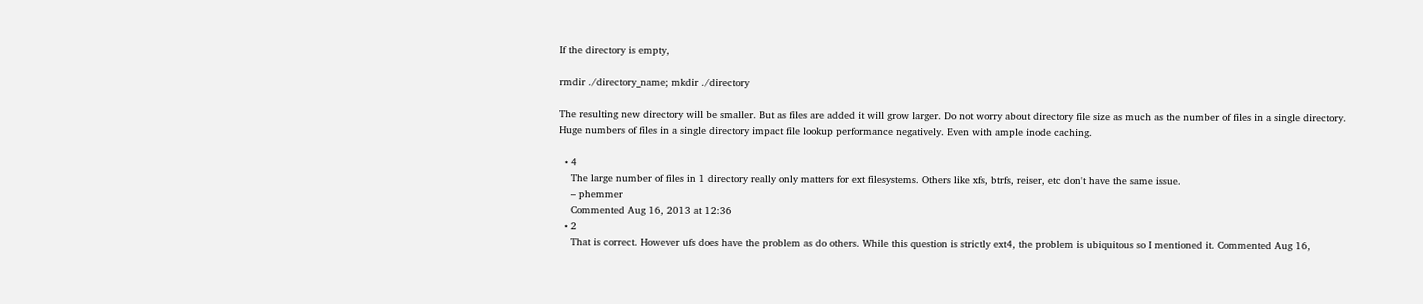If the directory is empty,

rmdir ./directory_name; mkdir ./directory

The resulting new directory will be smaller. But as files are added it will grow larger. Do not worry about directory file size as much as the number of files in a single directory. Huge numbers of files in a single directory impact file lookup performance negatively. Even with ample inode caching.

  • 4
    The large number of files in 1 directory really only matters for ext filesystems. Others like xfs, btrfs, reiser, etc don't have the same issue.
    – phemmer
    Commented Aug 16, 2013 at 12:36
  • 2
    That is correct. However ufs does have the problem as do others. While this question is strictly ext4, the problem is ubiquitous so I mentioned it. Commented Aug 16,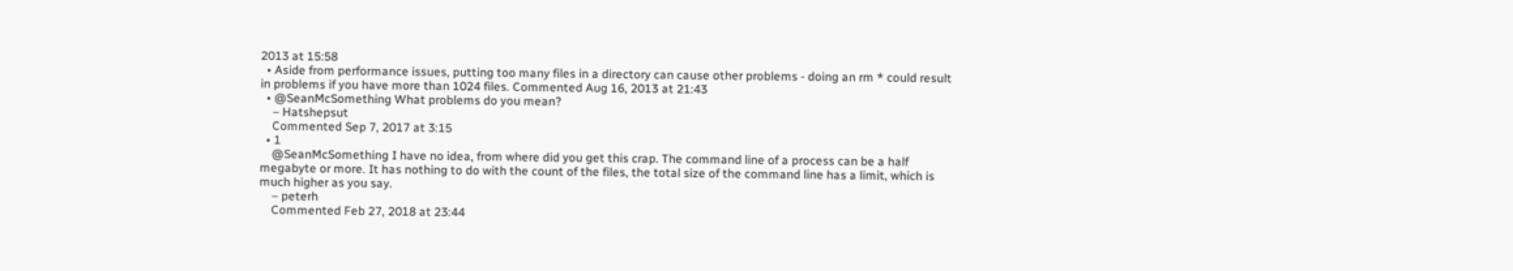2013 at 15:58
  • Aside from performance issues, putting too many files in a directory can cause other problems - doing an rm * could result in problems if you have more than 1024 files. Commented Aug 16, 2013 at 21:43
  • @SeanMcSomething What problems do you mean?
    – Hatshepsut
    Commented Sep 7, 2017 at 3:15
  • 1
    @SeanMcSomething I have no idea, from where did you get this crap. The command line of a process can be a half megabyte or more. It has nothing to do with the count of the files, the total size of the command line has a limit, which is much higher as you say.
    – peterh
    Commented Feb 27, 2018 at 23:44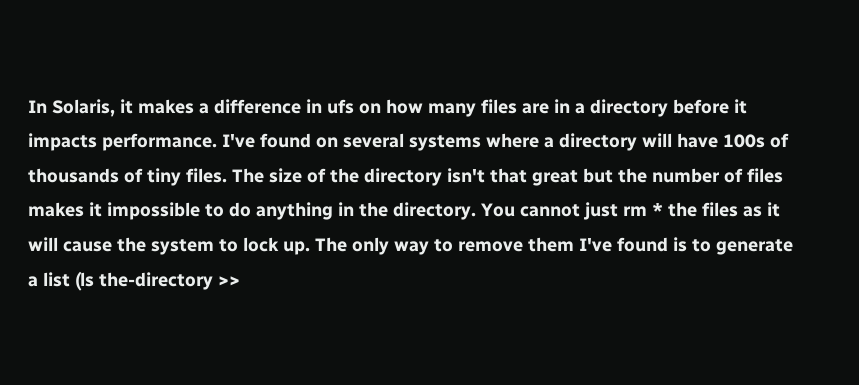In Solaris, it makes a difference in ufs on how many files are in a directory before it impacts performance. I've found on several systems where a directory will have 100s of thousands of tiny files. The size of the directory isn't that great but the number of files makes it impossible to do anything in the directory. You cannot just rm * the files as it will cause the system to lock up. The only way to remove them I've found is to generate a list (ls the-directory >>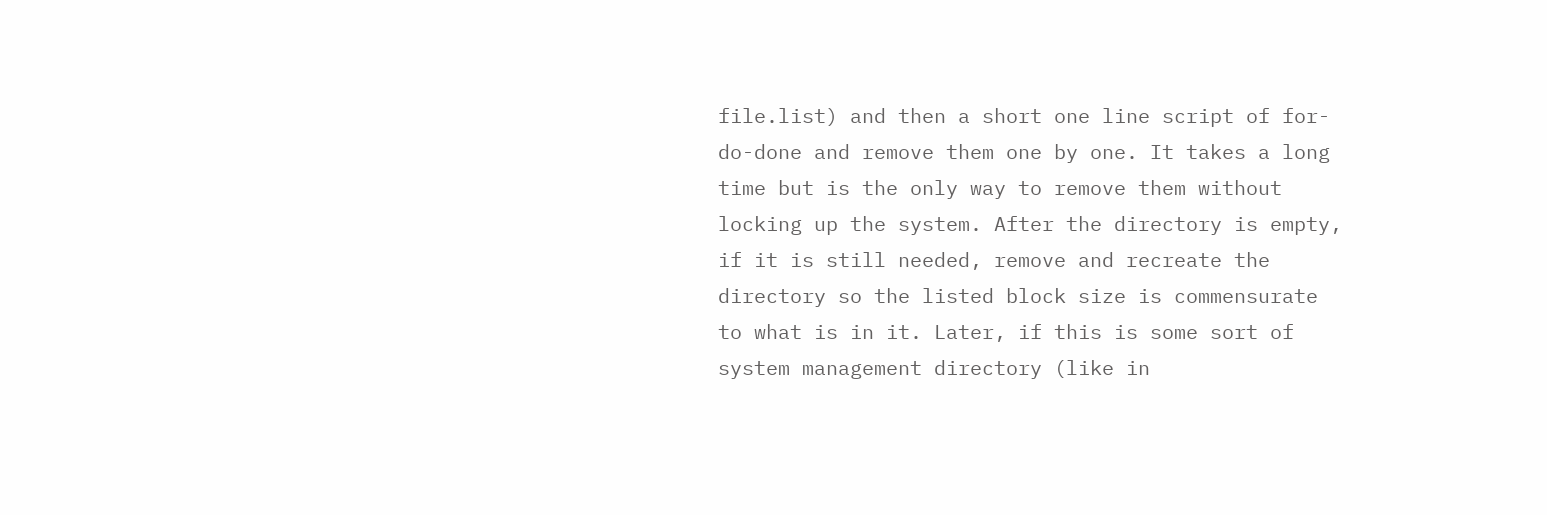file.list) and then a short one line script of for-do-done and remove them one by one. It takes a long time but is the only way to remove them without locking up the system. After the directory is empty, if it is still needed, remove and recreate the directory so the listed block size is commensurate to what is in it. Later, if this is some sort of system management directory (like in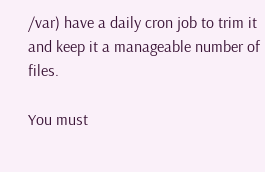/var) have a daily cron job to trim it and keep it a manageable number of files.

You must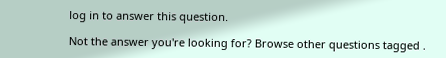log in to answer this question.

Not the answer you're looking for? Browse other questions tagged .